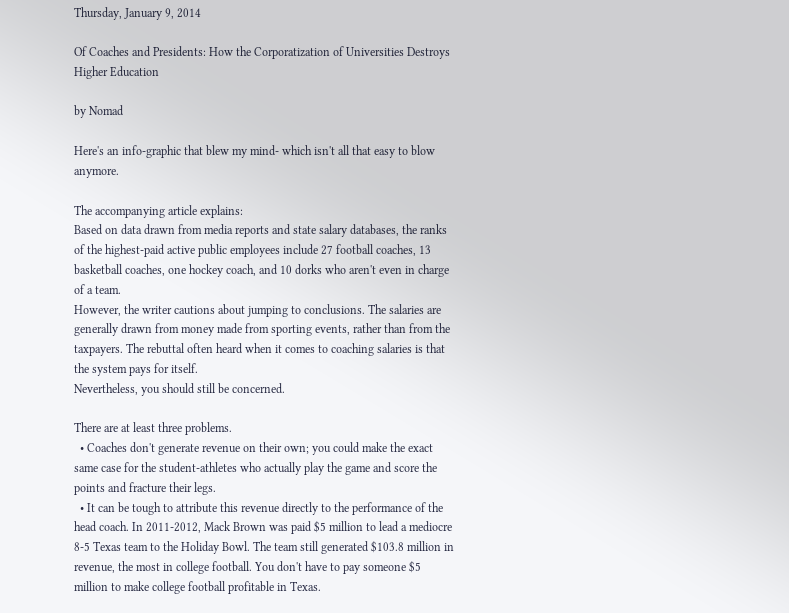Thursday, January 9, 2014

Of Coaches and Presidents: How the Corporatization of Universities Destroys Higher Education

by Nomad

Here's an info-graphic that blew my mind- which isn't all that easy to blow anymore.

The accompanying article explains:
Based on data drawn from media reports and state salary databases, the ranks of the highest-paid active public employees include 27 football coaches, 13 basketball coaches, one hockey coach, and 10 dorks who aren't even in charge of a team.
However, the writer cautions about jumping to conclusions. The salaries are generally drawn from money made from sporting events, rather than from the taxpayers. The rebuttal often heard when it comes to coaching salaries is that the system pays for itself.
Nevertheless, you should still be concerned.

There are at least three problems.
  • Coaches don't generate revenue on their own; you could make the exact same case for the student-athletes who actually play the game and score the points and fracture their legs.
  • It can be tough to attribute this revenue directly to the performance of the head coach. In 2011-2012, Mack Brown was paid $5 million to lead a mediocre 8-5 Texas team to the Holiday Bowl. The team still generated $103.8 million in revenue, the most in college football. You don't have to pay someone $5 million to make college football profitable in Texas.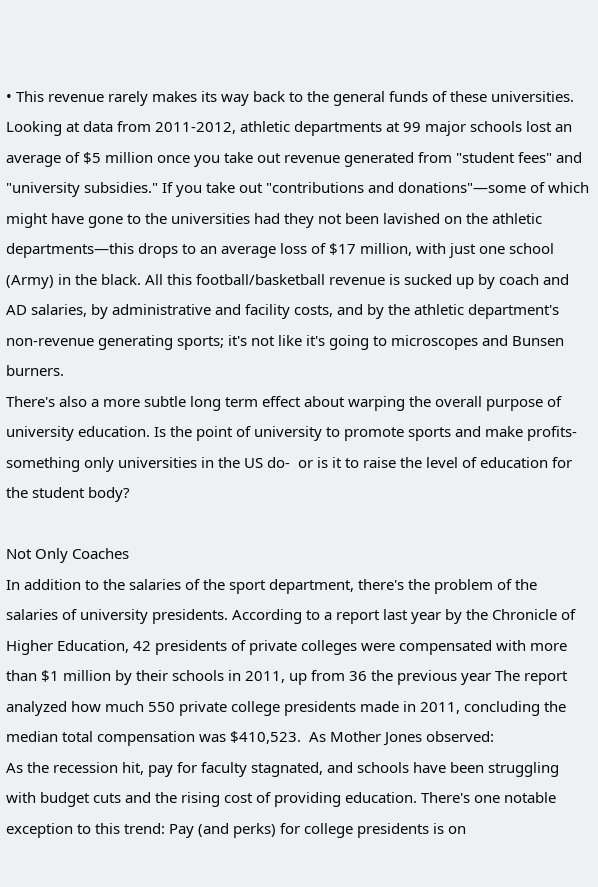• This revenue rarely makes its way back to the general funds of these universities. Looking at data from 2011-2012, athletic departments at 99 major schools lost an average of $5 million once you take out revenue generated from "student fees" and "university subsidies." If you take out "contributions and donations"—some of which might have gone to the universities had they not been lavished on the athletic departments—this drops to an average loss of $17 million, with just one school (Army) in the black. All this football/basketball revenue is sucked up by coach and AD salaries, by administrative and facility costs, and by the athletic department's non-revenue generating sports; it's not like it's going to microscopes and Bunsen burners.
There's also a more subtle long term effect about warping the overall purpose of university education. Is the point of university to promote sports and make profits- something only universities in the US do-  or is it to raise the level of education for the student body?

Not Only Coaches
In addition to the salaries of the sport department, there's the problem of the salaries of university presidents. According to a report last year by the Chronicle of Higher Education, 42 presidents of private colleges were compensated with more than $1 million by their schools in 2011, up from 36 the previous year The report analyzed how much 550 private college presidents made in 2011, concluding the median total compensation was $410,523.  As Mother Jones observed:
As the recession hit, pay for faculty stagnated, and schools have been struggling with budget cuts and the rising cost of providing education. There's one notable exception to this trend: Pay (and perks) for college presidents is on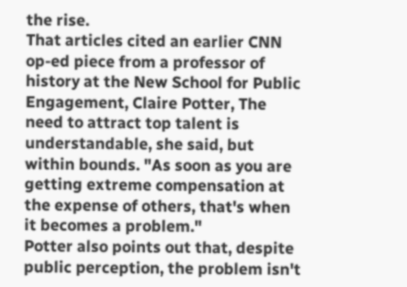the rise.
That articles cited an earlier CNN op-ed piece from a professor of history at the New School for Public Engagement, Claire Potter, The need to attract top talent is understandable, she said, but within bounds. "As soon as you are getting extreme compensation at the expense of others, that's when it becomes a problem."
Potter also points out that, despite public perception, the problem isn't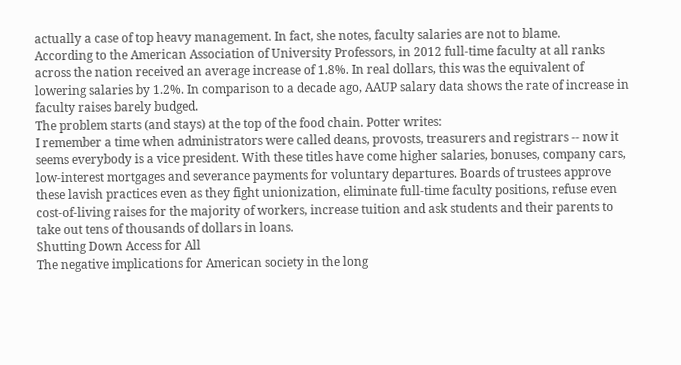actually a case of top heavy management. In fact, she notes, faculty salaries are not to blame.
According to the American Association of University Professors, in 2012 full-time faculty at all ranks across the nation received an average increase of 1.8%. In real dollars, this was the equivalent of lowering salaries by 1.2%. In comparison to a decade ago, AAUP salary data shows the rate of increase in faculty raises barely budged.
The problem starts (and stays) at the top of the food chain. Potter writes:
I remember a time when administrators were called deans, provosts, treasurers and registrars -- now it seems everybody is a vice president. With these titles have come higher salaries, bonuses, company cars, low-interest mortgages and severance payments for voluntary departures. Boards of trustees approve these lavish practices even as they fight unionization, eliminate full-time faculty positions, refuse even cost-of-living raises for the majority of workers, increase tuition and ask students and their parents to take out tens of thousands of dollars in loans.
Shutting Down Access for All
The negative implications for American society in the long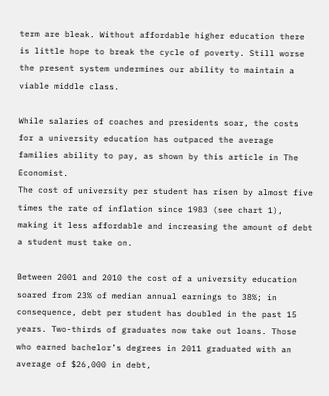term are bleak. Without affordable higher education there is little hope to break the cycle of poverty. Still worse the present system undermines our ability to maintain a viable middle class.

While salaries of coaches and presidents soar, the costs for a university education has outpaced the average families ability to pay, as shown by this article in The Economist.
The cost of university per student has risen by almost five times the rate of inflation since 1983 (see chart 1), making it less affordable and increasing the amount of debt a student must take on.

Between 2001 and 2010 the cost of a university education soared from 23% of median annual earnings to 38%; in consequence, debt per student has doubled in the past 15 years. Two-thirds of graduates now take out loans. Those who earned bachelor’s degrees in 2011 graduated with an average of $26,000 in debt,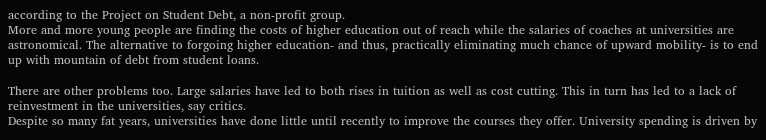according to the Project on Student Debt, a non-profit group.
More and more young people are finding the costs of higher education out of reach while the salaries of coaches at universities are astronomical. The alternative to forgoing higher education- and thus, practically eliminating much chance of upward mobility- is to end up with mountain of debt from student loans.

There are other problems too. Large salaries have led to both rises in tuition as well as cost cutting. This in turn has led to a lack of reinvestment in the universities, say critics.
Despite so many fat years, universities have done little until recently to improve the courses they offer. University spending is driven by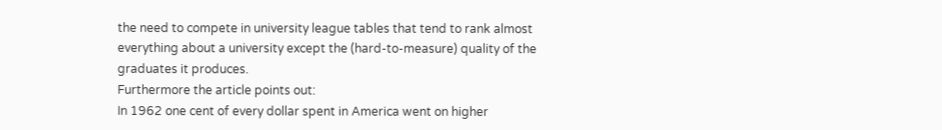the need to compete in university league tables that tend to rank almost everything about a university except the (hard-to-measure) quality of the graduates it produces.
Furthermore the article points out:
In 1962 one cent of every dollar spent in America went on higher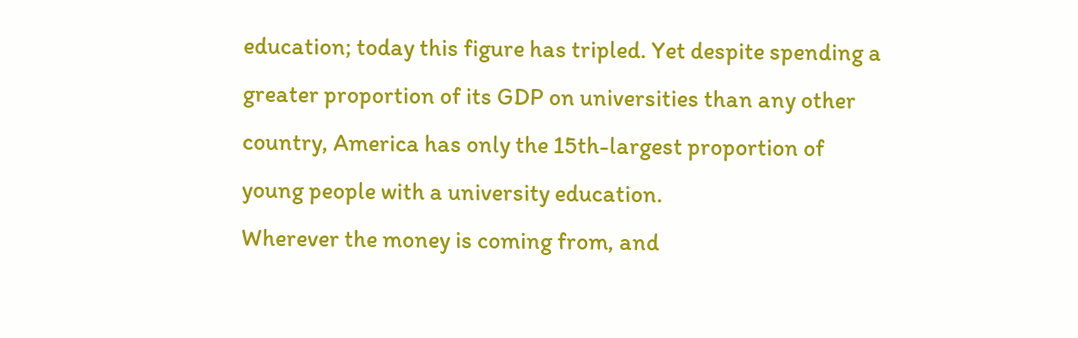education; today this figure has tripled. Yet despite spending a greater proportion of its GDP on universities than any other country, America has only the 15th-largest proportion of young people with a university education.
Wherever the money is coming from, and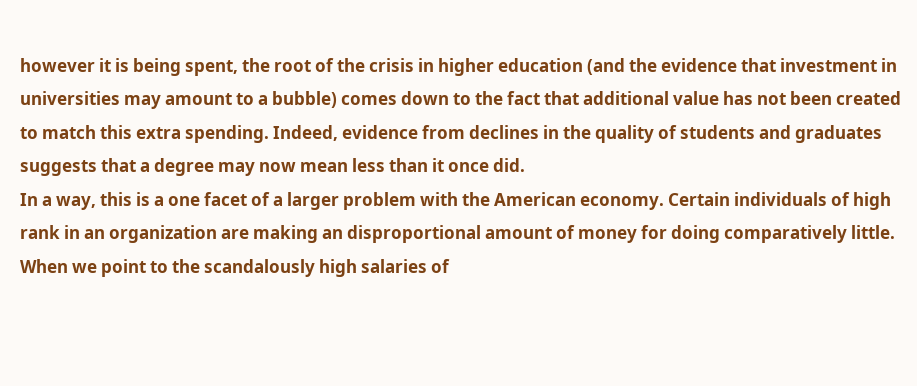however it is being spent, the root of the crisis in higher education (and the evidence that investment in universities may amount to a bubble) comes down to the fact that additional value has not been created to match this extra spending. Indeed, evidence from declines in the quality of students and graduates suggests that a degree may now mean less than it once did.
In a way, this is a one facet of a larger problem with the American economy. Certain individuals of high rank in an organization are making an disproportional amount of money for doing comparatively little. When we point to the scandalously high salaries of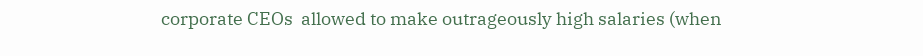corporate CEOs  allowed to make outrageously high salaries (when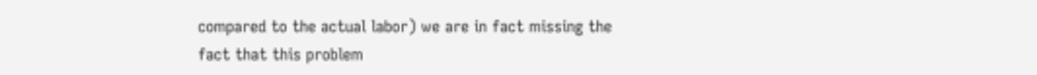compared to the actual labor) we are in fact missing the fact that this problem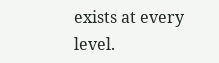exists at every level.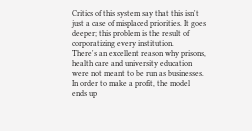Critics of this system say that this isn't just a case of misplaced priorities. It goes deeper; this problem is the result of corporatizing every institution.
There's an excellent reason why prisons, health care and university education were not meant to be run as businesses. In order to make a profit, the model ends up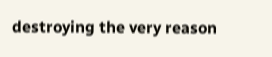destroying the very reason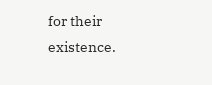for their existence.